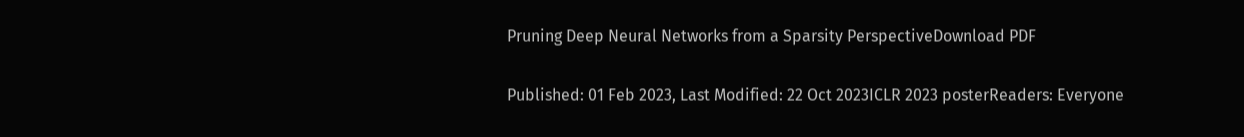Pruning Deep Neural Networks from a Sparsity PerspectiveDownload PDF

Published: 01 Feb 2023, Last Modified: 22 Oct 2023ICLR 2023 posterReaders: Everyone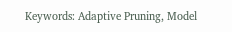Keywords: Adaptive Pruning, Model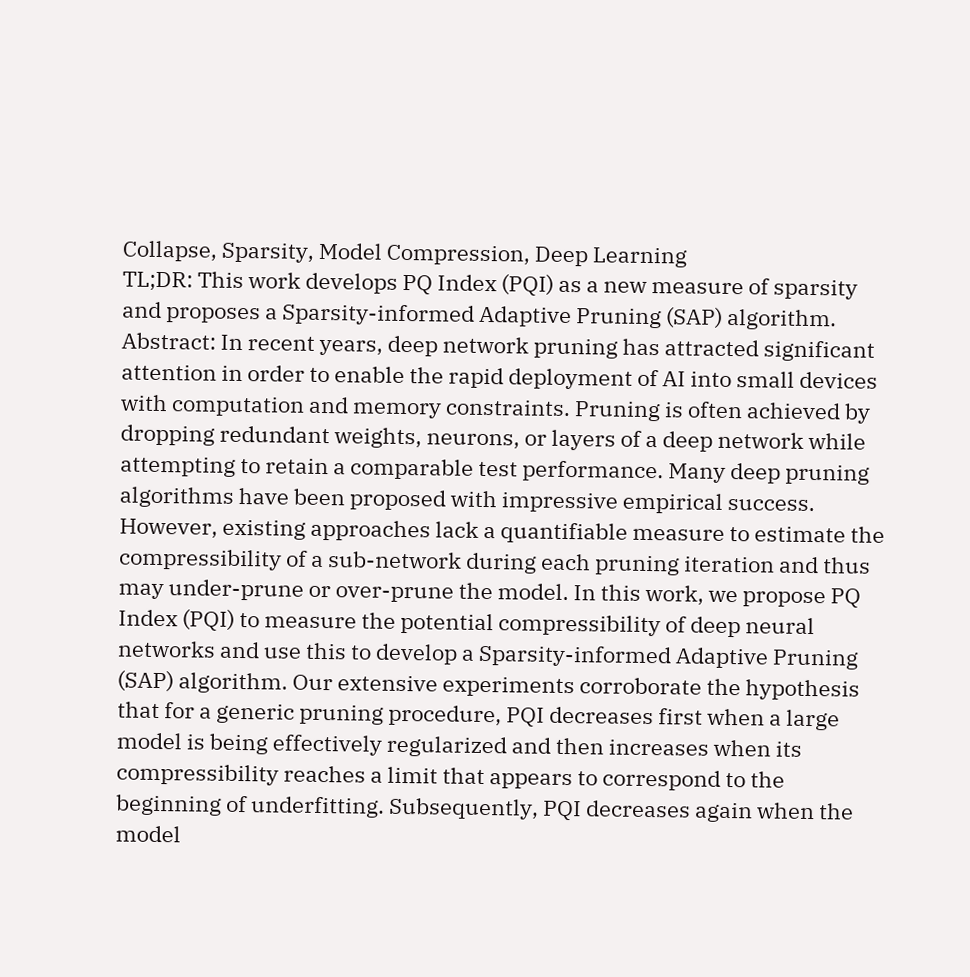Collapse, Sparsity, Model Compression, Deep Learning
TL;DR: This work develops PQ Index (PQI) as a new measure of sparsity and proposes a Sparsity-informed Adaptive Pruning (SAP) algorithm.
Abstract: In recent years, deep network pruning has attracted significant attention in order to enable the rapid deployment of AI into small devices with computation and memory constraints. Pruning is often achieved by dropping redundant weights, neurons, or layers of a deep network while attempting to retain a comparable test performance. Many deep pruning algorithms have been proposed with impressive empirical success. However, existing approaches lack a quantifiable measure to estimate the compressibility of a sub-network during each pruning iteration and thus may under-prune or over-prune the model. In this work, we propose PQ Index (PQI) to measure the potential compressibility of deep neural networks and use this to develop a Sparsity-informed Adaptive Pruning (SAP) algorithm. Our extensive experiments corroborate the hypothesis that for a generic pruning procedure, PQI decreases first when a large model is being effectively regularized and then increases when its compressibility reaches a limit that appears to correspond to the beginning of underfitting. Subsequently, PQI decreases again when the model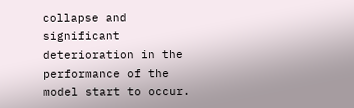collapse and significant deterioration in the performance of the model start to occur.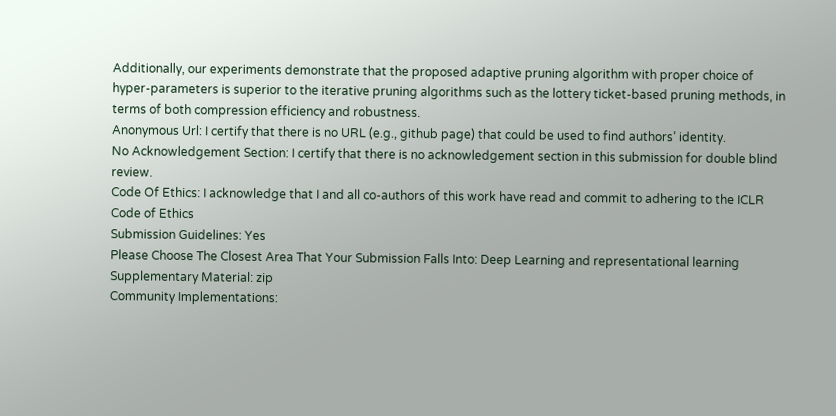Additionally, our experiments demonstrate that the proposed adaptive pruning algorithm with proper choice of hyper-parameters is superior to the iterative pruning algorithms such as the lottery ticket-based pruning methods, in terms of both compression efficiency and robustness.
Anonymous Url: I certify that there is no URL (e.g., github page) that could be used to find authors’ identity.
No Acknowledgement Section: I certify that there is no acknowledgement section in this submission for double blind review.
Code Of Ethics: I acknowledge that I and all co-authors of this work have read and commit to adhering to the ICLR Code of Ethics
Submission Guidelines: Yes
Please Choose The Closest Area That Your Submission Falls Into: Deep Learning and representational learning
Supplementary Material: zip
Community Implementations: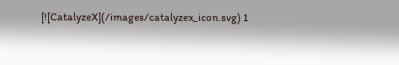[![CatalyzeX](/images/catalyzex_icon.svg) 1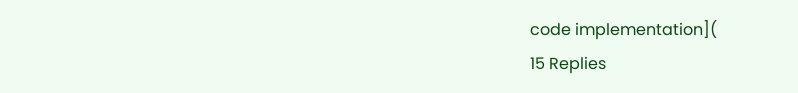code implementation](
15 Replies